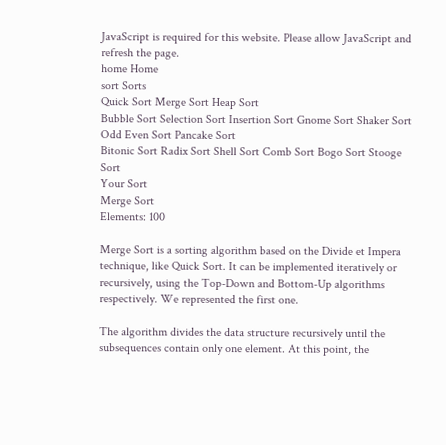JavaScript is required for this website. Please allow JavaScript and refresh the page.
home Home
sort Sorts
Quick Sort Merge Sort Heap Sort
Bubble Sort Selection Sort Insertion Sort Gnome Sort Shaker Sort Odd Even Sort Pancake Sort
Bitonic Sort Radix Sort Shell Sort Comb Sort Bogo Sort Stooge Sort
Your Sort
Merge Sort
Elements: 100

Merge Sort is a sorting algorithm based on the Divide et Impera technique, like Quick Sort. It can be implemented iteratively or recursively, using the Top-Down and Bottom-Up algorithms respectively. We represented the first one.

The algorithm divides the data structure recursively until the subsequences contain only one element. At this point, the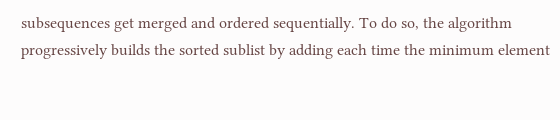subsequences get merged and ordered sequentially. To do so, the algorithm progressively builds the sorted sublist by adding each time the minimum element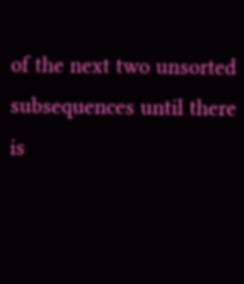of the next two unsorted subsequences until there is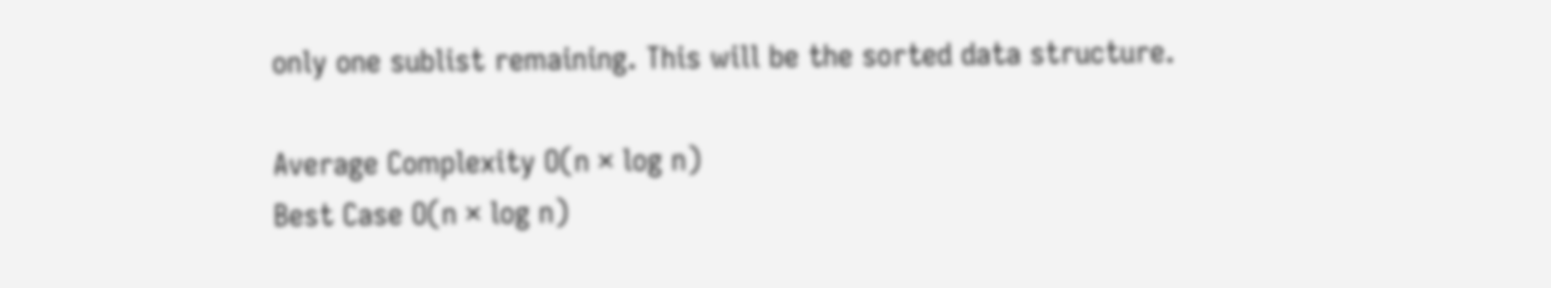only one sublist remaining. This will be the sorted data structure.

Average Complexity O(n × log n)
Best Case O(n × log n)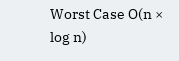Worst Case O(n × log n)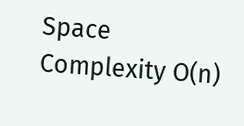Space Complexity O(n)